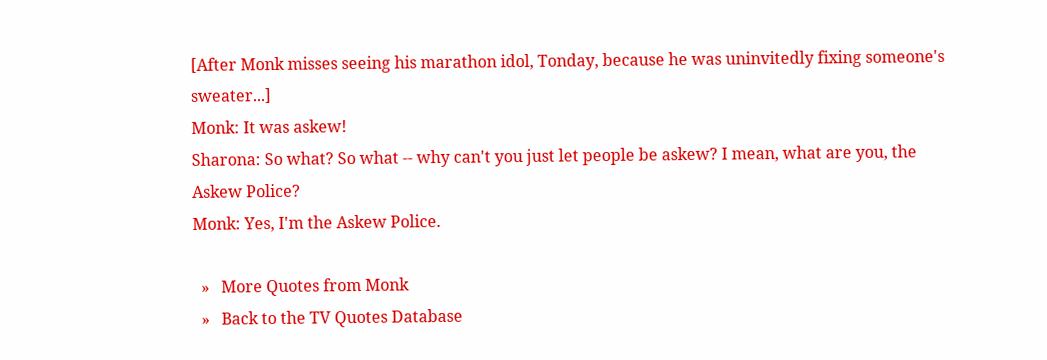[After Monk misses seeing his marathon idol, Tonday, because he was uninvitedly fixing someone's sweater...]
Monk: It was askew!
Sharona: So what? So what -- why can't you just let people be askew? I mean, what are you, the Askew Police?
Monk: Yes, I'm the Askew Police.

  »   More Quotes from Monk
  »   Back to the TV Quotes Database